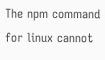The npm command for linux cannot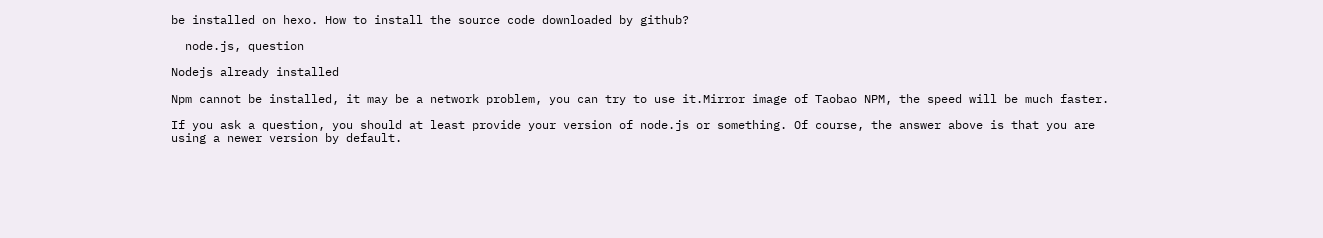be installed on hexo. How to install the source code downloaded by github?

  node.js, question

Nodejs already installed

Npm cannot be installed, it may be a network problem, you can try to use it.Mirror image of Taobao NPM, the speed will be much faster.

If you ask a question, you should at least provide your version of node.js or something. Of course, the answer above is that you are using a newer version by default.